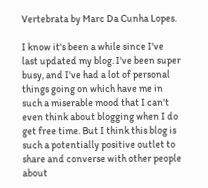Vertebrata by Marc Da Cunha Lopes.

I know it's been a while since I've last updated my blog. I've been super busy, and I've had a lot of personal things going on which have me in such a miserable mood that I can't even think about blogging when I do get free time. But I think this blog is such a potentially positive outlet to share and converse with other people about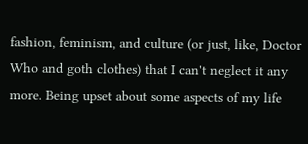fashion, feminism, and culture (or just, like, Doctor Who and goth clothes) that I can't neglect it any more. Being upset about some aspects of my life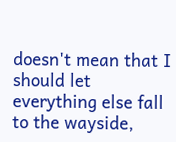doesn't mean that I should let everything else fall to the wayside,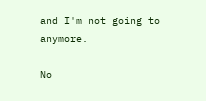and I'm not going to anymore.

No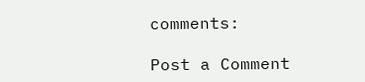comments:

Post a Comment